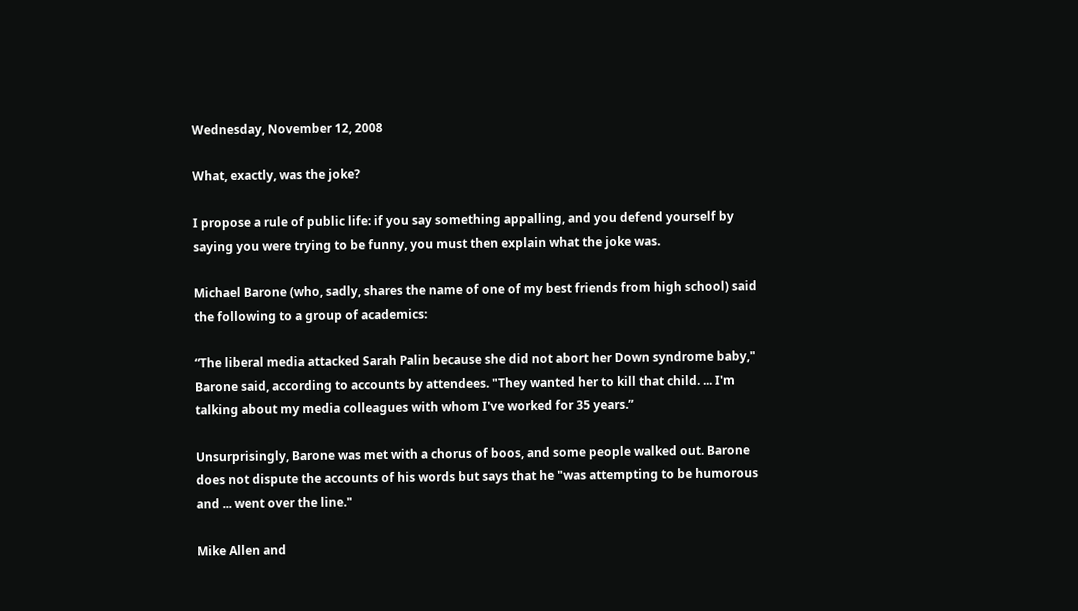Wednesday, November 12, 2008

What, exactly, was the joke?

I propose a rule of public life: if you say something appalling, and you defend yourself by saying you were trying to be funny, you must then explain what the joke was.

Michael Barone (who, sadly, shares the name of one of my best friends from high school) said the following to a group of academics:

“The liberal media attacked Sarah Palin because she did not abort her Down syndrome baby," Barone said, according to accounts by attendees. "They wanted her to kill that child. ... I'm talking about my media colleagues with whom I've worked for 35 years.”

Unsurprisingly, Barone was met with a chorus of boos, and some people walked out. Barone does not dispute the accounts of his words but says that he "was attempting to be humorous and ... went over the line."

Mike Allen and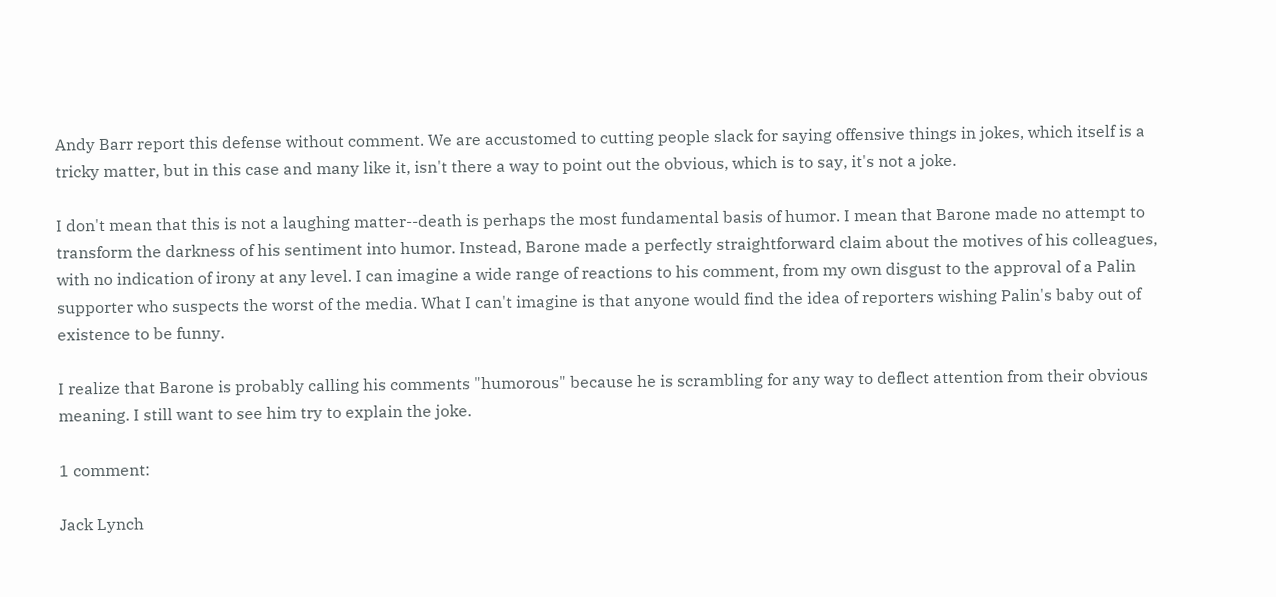Andy Barr report this defense without comment. We are accustomed to cutting people slack for saying offensive things in jokes, which itself is a tricky matter, but in this case and many like it, isn't there a way to point out the obvious, which is to say, it's not a joke.

I don't mean that this is not a laughing matter--death is perhaps the most fundamental basis of humor. I mean that Barone made no attempt to transform the darkness of his sentiment into humor. Instead, Barone made a perfectly straightforward claim about the motives of his colleagues, with no indication of irony at any level. I can imagine a wide range of reactions to his comment, from my own disgust to the approval of a Palin supporter who suspects the worst of the media. What I can't imagine is that anyone would find the idea of reporters wishing Palin's baby out of existence to be funny.

I realize that Barone is probably calling his comments "humorous" because he is scrambling for any way to deflect attention from their obvious meaning. I still want to see him try to explain the joke.

1 comment:

Jack Lynch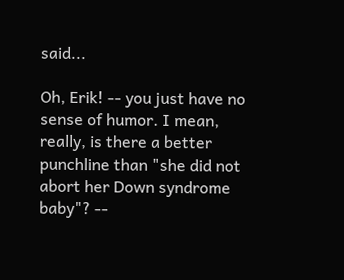said...

Oh, Erik! -- you just have no sense of humor. I mean, really, is there a better punchline than "she did not abort her Down syndrome baby"? --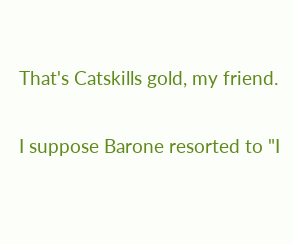That's Catskills gold, my friend.

I suppose Barone resorted to "I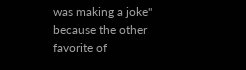was making a joke" because the other favorite of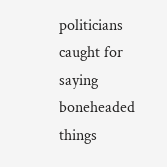politicians caught for saying boneheaded things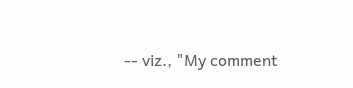-- viz., "My comment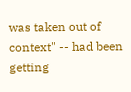was taken out of context" -- had been getting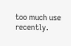too much use recently.